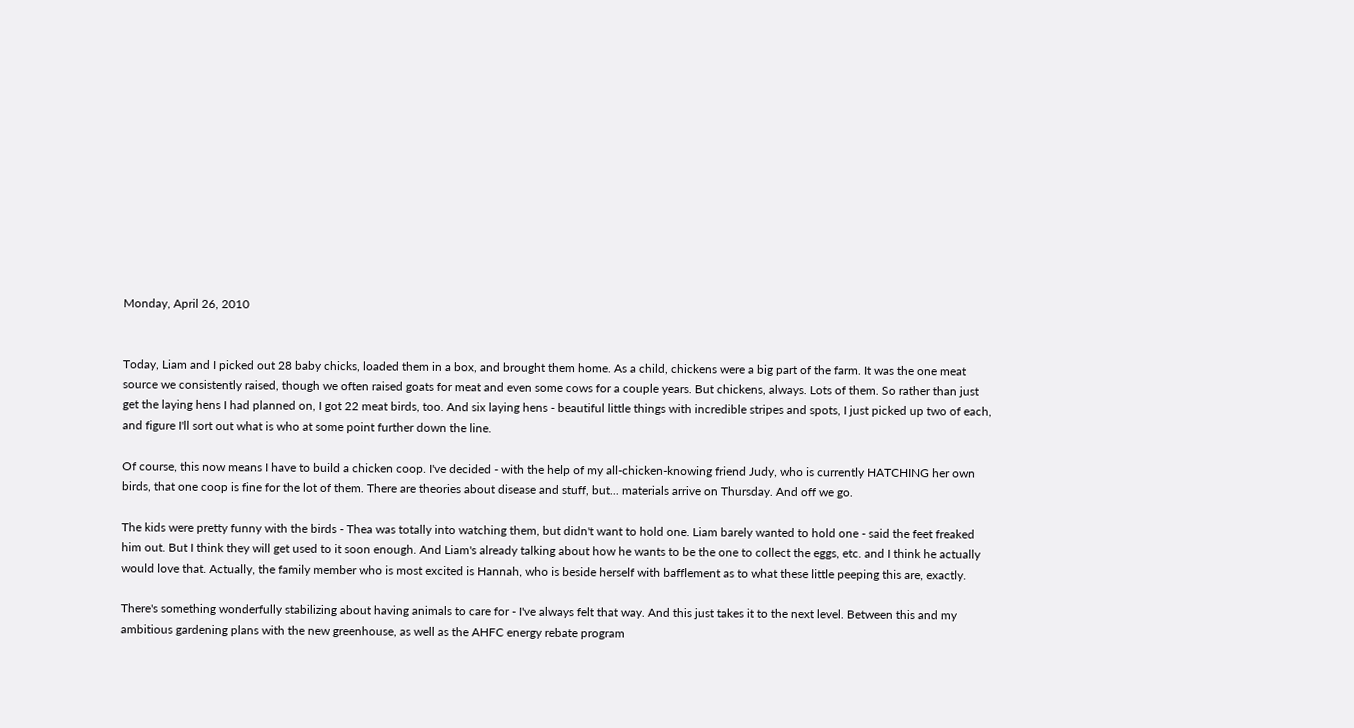Monday, April 26, 2010


Today, Liam and I picked out 28 baby chicks, loaded them in a box, and brought them home. As a child, chickens were a big part of the farm. It was the one meat source we consistently raised, though we often raised goats for meat and even some cows for a couple years. But chickens, always. Lots of them. So rather than just get the laying hens I had planned on, I got 22 meat birds, too. And six laying hens - beautiful little things with incredible stripes and spots, I just picked up two of each, and figure I'll sort out what is who at some point further down the line.

Of course, this now means I have to build a chicken coop. I've decided - with the help of my all-chicken-knowing friend Judy, who is currently HATCHING her own birds, that one coop is fine for the lot of them. There are theories about disease and stuff, but... materials arrive on Thursday. And off we go.

The kids were pretty funny with the birds - Thea was totally into watching them, but didn't want to hold one. Liam barely wanted to hold one - said the feet freaked him out. But I think they will get used to it soon enough. And Liam's already talking about how he wants to be the one to collect the eggs, etc. and I think he actually would love that. Actually, the family member who is most excited is Hannah, who is beside herself with bafflement as to what these little peeping this are, exactly.

There's something wonderfully stabilizing about having animals to care for - I've always felt that way. And this just takes it to the next level. Between this and my ambitious gardening plans with the new greenhouse, as well as the AHFC energy rebate program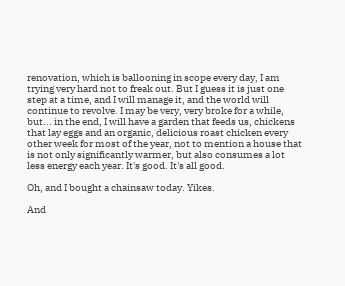renovation, which is ballooning in scope every day, I am trying very hard not to freak out. But I guess it is just one step at a time, and I will manage it, and the world will continue to revolve. I may be very, very broke for a while, but... in the end, I will have a garden that feeds us, chickens that lay eggs and an organic, delicious roast chicken every other week for most of the year, not to mention a house that is not only significantly warmer, but also consumes a lot less energy each year. It's good. It's all good.

Oh, and I bought a chainsaw today. Yikes.

And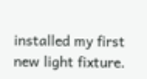installed my first new light fixture.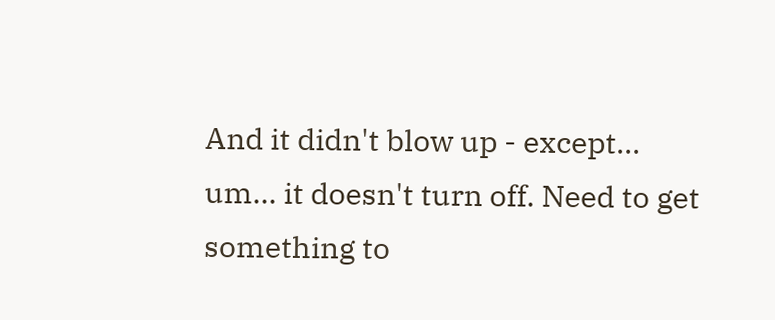And it didn't blow up - except... um... it doesn't turn off. Need to get something to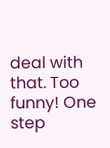deal with that. Too funny! One step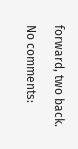forward, two back.

No comments: